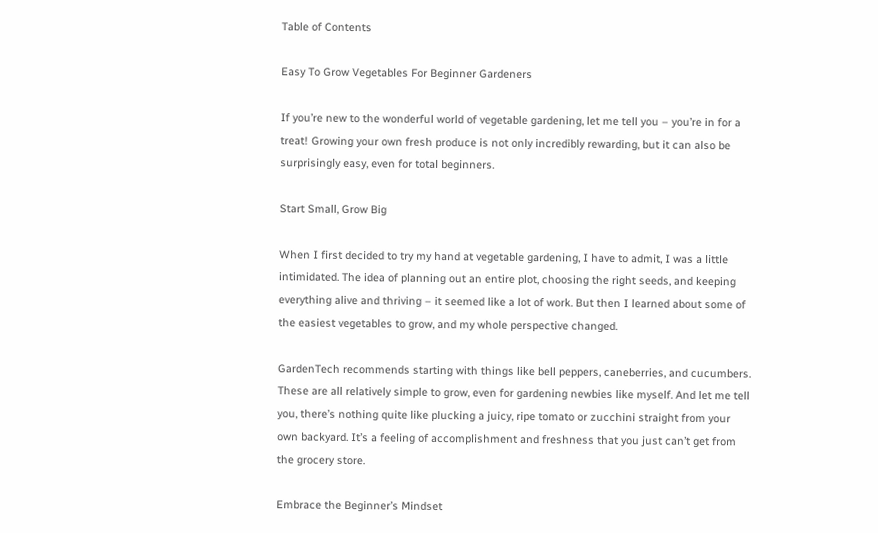Table of Contents

Easy To Grow Vegetables For Beginner Gardeners

If you’re new to the wonderful world of vegetable gardening, let me tell you – you’re in for a treat! Growing your own fresh produce is not only incredibly rewarding, but it can also be surprisingly easy, even for total beginners.

Start Small, Grow Big

When I first decided to try my hand at vegetable gardening, I have to admit, I was a little intimidated. The idea of planning out an entire plot, choosing the right seeds, and keeping everything alive and thriving – it seemed like a lot of work. But then I learned about some of the easiest vegetables to grow, and my whole perspective changed.

GardenTech recommends starting with things like bell peppers, caneberries, and cucumbers. These are all relatively simple to grow, even for gardening newbies like myself. And let me tell you, there’s nothing quite like plucking a juicy, ripe tomato or zucchini straight from your own backyard. It’s a feeling of accomplishment and freshness that you just can’t get from the grocery store.

Embrace the Beginner’s Mindset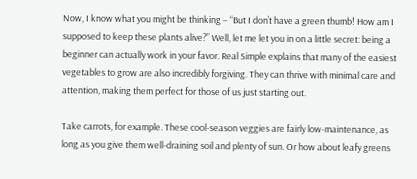Now, I know what you might be thinking – “But I don’t have a green thumb! How am I supposed to keep these plants alive?” Well, let me let you in on a little secret: being a beginner can actually work in your favor. Real Simple explains that many of the easiest vegetables to grow are also incredibly forgiving. They can thrive with minimal care and attention, making them perfect for those of us just starting out.

Take carrots, for example. These cool-season veggies are fairly low-maintenance, as long as you give them well-draining soil and plenty of sun. Or how about leafy greens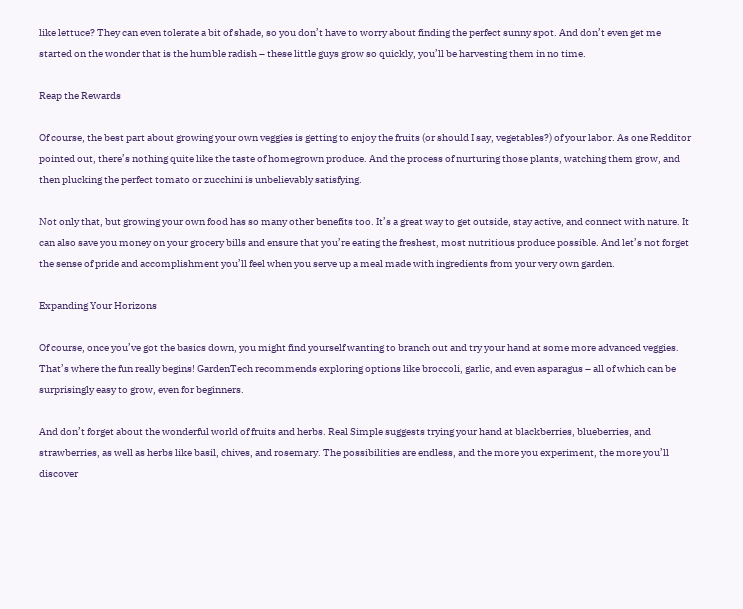like lettuce? They can even tolerate a bit of shade, so you don’t have to worry about finding the perfect sunny spot. And don’t even get me started on the wonder that is the humble radish – these little guys grow so quickly, you’ll be harvesting them in no time.

Reap the Rewards

Of course, the best part about growing your own veggies is getting to enjoy the fruits (or should I say, vegetables?) of your labor. As one Redditor pointed out, there’s nothing quite like the taste of homegrown produce. And the process of nurturing those plants, watching them grow, and then plucking the perfect tomato or zucchini is unbelievably satisfying.

Not only that, but growing your own food has so many other benefits too. It’s a great way to get outside, stay active, and connect with nature. It can also save you money on your grocery bills and ensure that you’re eating the freshest, most nutritious produce possible. And let’s not forget the sense of pride and accomplishment you’ll feel when you serve up a meal made with ingredients from your very own garden.

Expanding Your Horizons

Of course, once you’ve got the basics down, you might find yourself wanting to branch out and try your hand at some more advanced veggies. That’s where the fun really begins! GardenTech recommends exploring options like broccoli, garlic, and even asparagus – all of which can be surprisingly easy to grow, even for beginners.

And don’t forget about the wonderful world of fruits and herbs. Real Simple suggests trying your hand at blackberries, blueberries, and strawberries, as well as herbs like basil, chives, and rosemary. The possibilities are endless, and the more you experiment, the more you’ll discover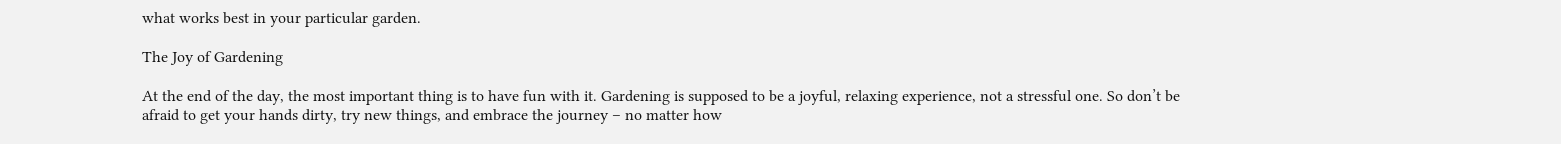what works best in your particular garden.

The Joy of Gardening

At the end of the day, the most important thing is to have fun with it. Gardening is supposed to be a joyful, relaxing experience, not a stressful one. So don’t be afraid to get your hands dirty, try new things, and embrace the journey – no matter how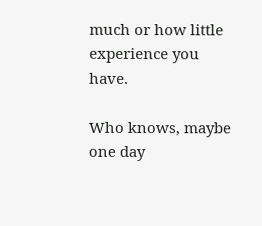much or how little experience you have.

Who knows, maybe one day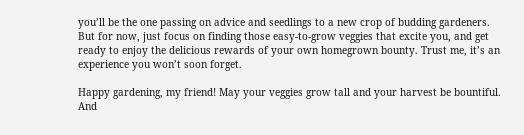you’ll be the one passing on advice and seedlings to a new crop of budding gardeners. But for now, just focus on finding those easy-to-grow veggies that excite you, and get ready to enjoy the delicious rewards of your own homegrown bounty. Trust me, it’s an experience you won’t soon forget.

Happy gardening, my friend! May your veggies grow tall and your harvest be bountiful. And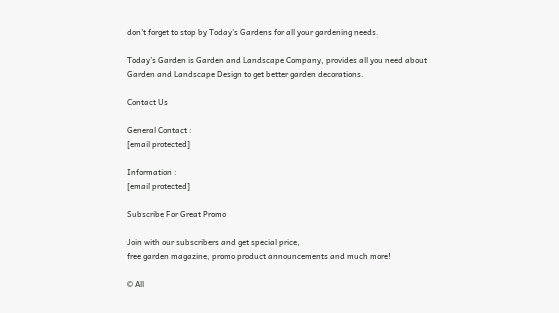don’t forget to stop by Today’s Gardens for all your gardening needs.

Today’s Garden is Garden and Landscape Company, provides all you need about Garden and Landscape Design to get better garden decorations.

Contact Us

General Contact :
[email protected]

Information :
[email protected]

Subscribe For Great Promo

Join with our subscribers and get special price,
free garden magazine, promo product announcements and much more!

© All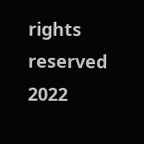rights reserved 2022